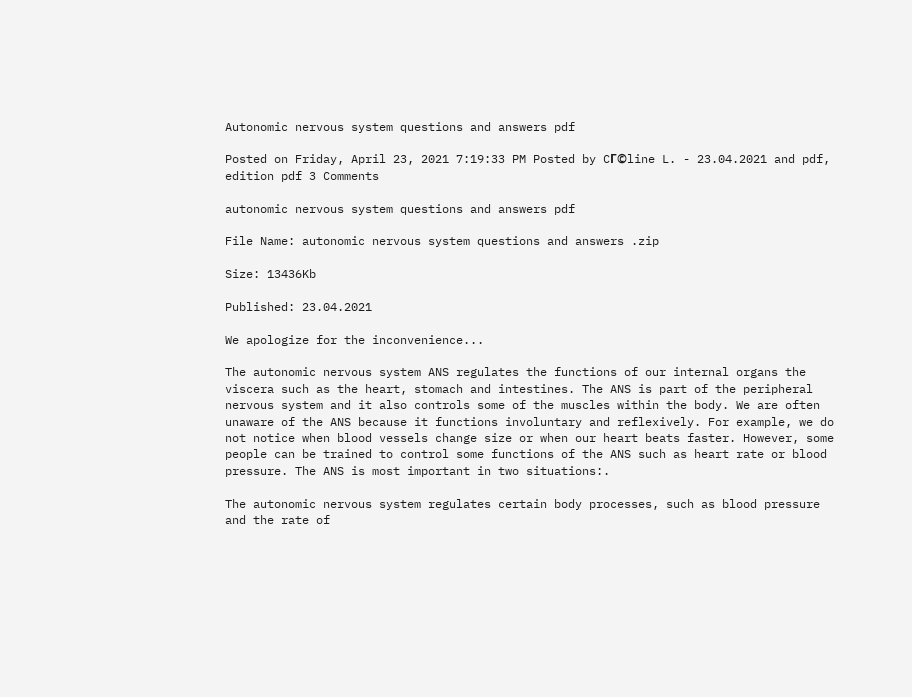Autonomic nervous system questions and answers pdf

Posted on Friday, April 23, 2021 7:19:33 PM Posted by CГ©line L. - 23.04.2021 and pdf, edition pdf 3 Comments

autonomic nervous system questions and answers pdf

File Name: autonomic nervous system questions and answers .zip

Size: 13436Kb

Published: 23.04.2021

We apologize for the inconvenience...

The autonomic nervous system ANS regulates the functions of our internal organs the viscera such as the heart, stomach and intestines. The ANS is part of the peripheral nervous system and it also controls some of the muscles within the body. We are often unaware of the ANS because it functions involuntary and reflexively. For example, we do not notice when blood vessels change size or when our heart beats faster. However, some people can be trained to control some functions of the ANS such as heart rate or blood pressure. The ANS is most important in two situations:.

The autonomic nervous system regulates certain body processes, such as blood pressure and the rate of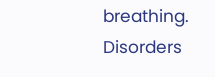breathing. Disorders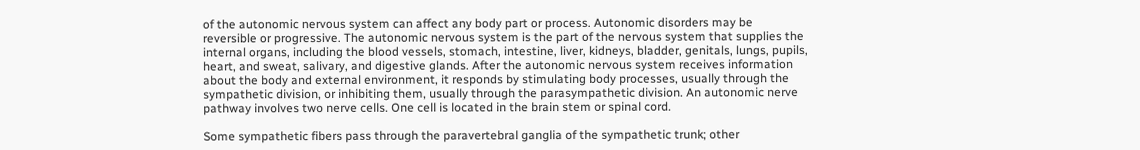of the autonomic nervous system can affect any body part or process. Autonomic disorders may be reversible or progressive. The autonomic nervous system is the part of the nervous system that supplies the internal organs, including the blood vessels, stomach, intestine, liver, kidneys, bladder, genitals, lungs, pupils, heart, and sweat, salivary, and digestive glands. After the autonomic nervous system receives information about the body and external environment, it responds by stimulating body processes, usually through the sympathetic division, or inhibiting them, usually through the parasympathetic division. An autonomic nerve pathway involves two nerve cells. One cell is located in the brain stem or spinal cord.

Some sympathetic fibers pass through the paravertebral ganglia of the sympathetic trunk; other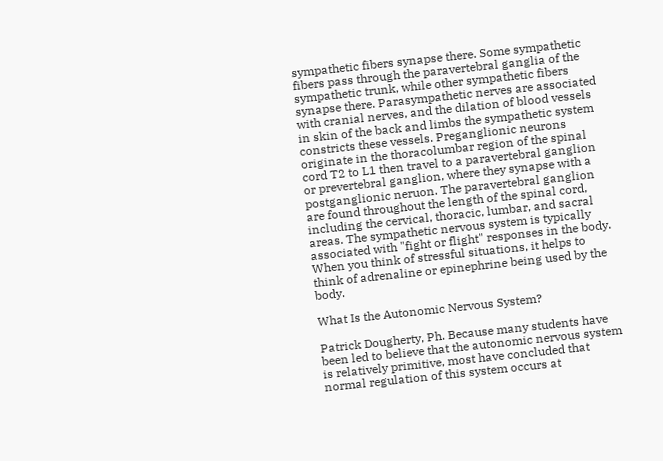sympathetic fibers synapse there. Some sympathetic fibers pass through the paravertebral ganglia of the sympathetic trunk, while other sympathetic fibers synapse there. Parasympathetic nerves are associated with cranial nerves, and the dilation of blood vessels in skin of the back and limbs the sympathetic system constricts these vessels. Preganglionic neurons originate in the thoracolumbar region of the spinal cord T2 to L1 then travel to a paravertebral ganglion or prevertebral ganglion, where they synapse with a postganglionic neruon. The paravertebral ganglion are found throughout the length of the spinal cord, including the cervical, thoracic, lumbar, and sacral areas. The sympathetic nervous system is typically associated with "fight or flight" responses in the body. When you think of stressful situations, it helps to think of adrenaline or epinephrine being used by the body.

What Is the Autonomic Nervous System?

Patrick Dougherty, Ph. Because many students have been led to believe that the autonomic nervous system is relatively primitive, most have concluded that normal regulation of this system occurs at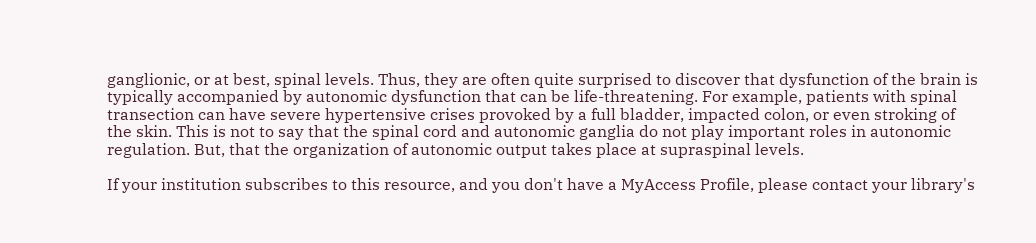ganglionic, or at best, spinal levels. Thus, they are often quite surprised to discover that dysfunction of the brain is typically accompanied by autonomic dysfunction that can be life-threatening. For example, patients with spinal transection can have severe hypertensive crises provoked by a full bladder, impacted colon, or even stroking of the skin. This is not to say that the spinal cord and autonomic ganglia do not play important roles in autonomic regulation. But, that the organization of autonomic output takes place at supraspinal levels.

If your institution subscribes to this resource, and you don't have a MyAccess Profile, please contact your library's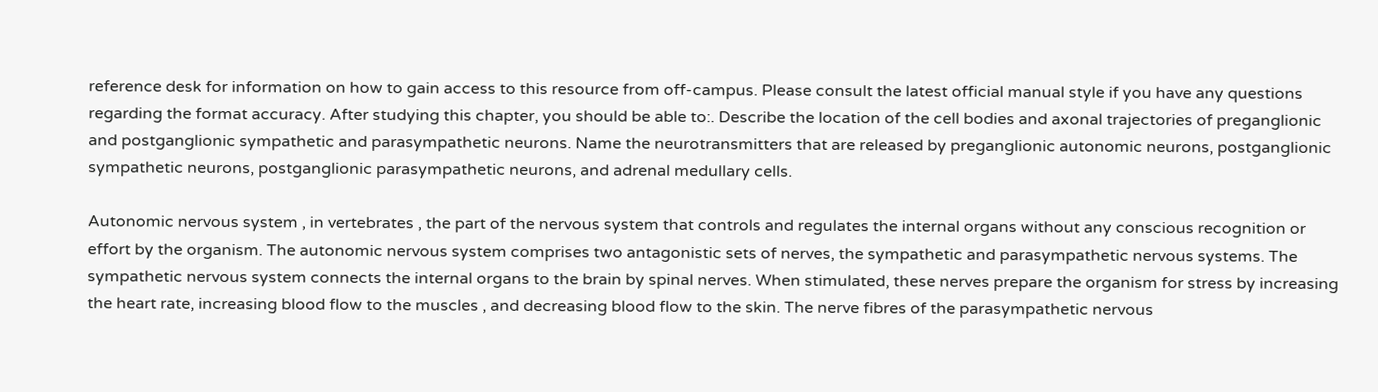reference desk for information on how to gain access to this resource from off-campus. Please consult the latest official manual style if you have any questions regarding the format accuracy. After studying this chapter, you should be able to:. Describe the location of the cell bodies and axonal trajectories of preganglionic and postganglionic sympathetic and parasympathetic neurons. Name the neurotransmitters that are released by preganglionic autonomic neurons, postganglionic sympathetic neurons, postganglionic parasympathetic neurons, and adrenal medullary cells.

Autonomic nervous system , in vertebrates , the part of the nervous system that controls and regulates the internal organs without any conscious recognition or effort by the organism. The autonomic nervous system comprises two antagonistic sets of nerves, the sympathetic and parasympathetic nervous systems. The sympathetic nervous system connects the internal organs to the brain by spinal nerves. When stimulated, these nerves prepare the organism for stress by increasing the heart rate, increasing blood flow to the muscles , and decreasing blood flow to the skin. The nerve fibres of the parasympathetic nervous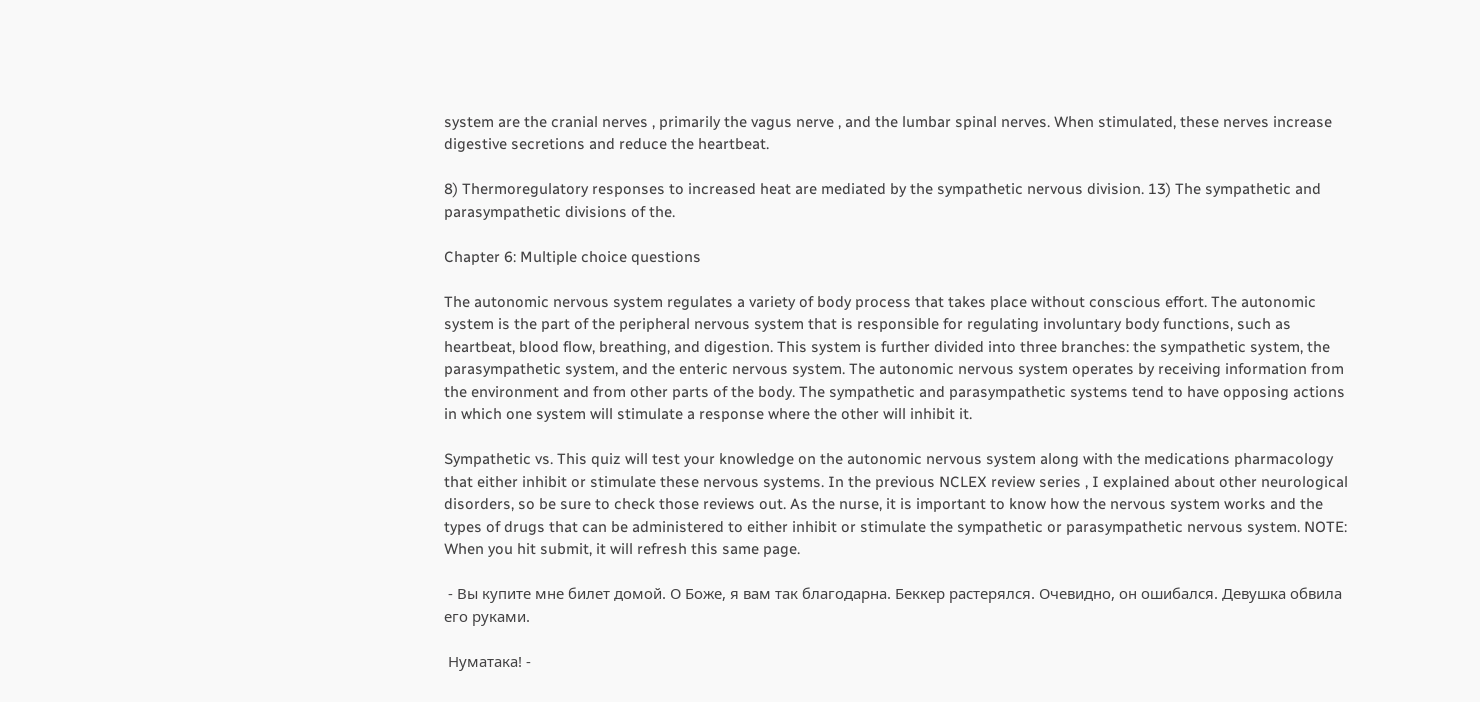system are the cranial nerves , primarily the vagus nerve , and the lumbar spinal nerves. When stimulated, these nerves increase digestive secretions and reduce the heartbeat.

8) Thermoregulatory responses to increased heat are mediated by the sympathetic nervous division. 13) The sympathetic and parasympathetic divisions of the.

Chapter 6: Multiple choice questions

The autonomic nervous system regulates a variety of body process that takes place without conscious effort. The autonomic system is the part of the peripheral nervous system that is responsible for regulating involuntary body functions, such as heartbeat, blood flow, breathing, and digestion. This system is further divided into three branches: the sympathetic system, the parasympathetic system, and the enteric nervous system. The autonomic nervous system operates by receiving information from the environment and from other parts of the body. The sympathetic and parasympathetic systems tend to have opposing actions in which one system will stimulate a response where the other will inhibit it.

Sympathetic vs. This quiz will test your knowledge on the autonomic nervous system along with the medications pharmacology that either inhibit or stimulate these nervous systems. In the previous NCLEX review series , I explained about other neurological disorders, so be sure to check those reviews out. As the nurse, it is important to know how the nervous system works and the types of drugs that can be administered to either inhibit or stimulate the sympathetic or parasympathetic nervous system. NOTE: When you hit submit, it will refresh this same page.

 - Вы купите мне билет домой. О Боже, я вам так благодарна. Беккер растерялся. Очевидно, он ошибался. Девушка обвила его руками.

 Нуматака! -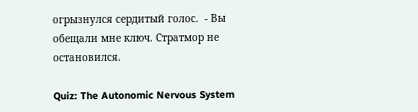огрызнулся сердитый голос.  - Вы обещали мне ключ. Стратмор не остановился.

Quiz: The Autonomic Nervous System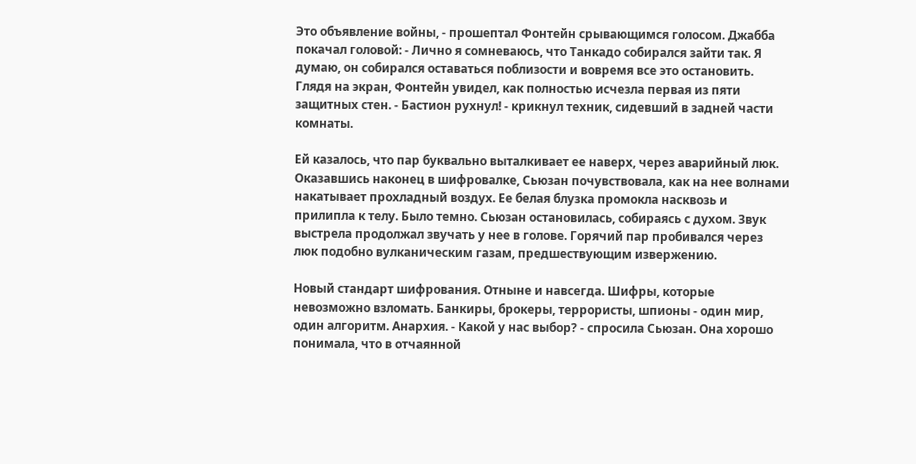Это объявление войны, - прошептал Фонтейн срывающимся голосом. Джабба покачал головой: - Лично я сомневаюсь, что Танкадо собирался зайти так. Я думаю, он собирался оставаться поблизости и вовремя все это остановить. Глядя на экран, Фонтейн увидел, как полностью исчезла первая из пяти защитных стен. - Бастион рухнул! - крикнул техник, сидевший в задней части комнаты.

Ей казалось, что пар буквально выталкивает ее наверх, через аварийный люк. Оказавшись наконец в шифровалке, Сьюзан почувствовала, как на нее волнами накатывает прохладный воздух. Ее белая блузка промокла насквозь и прилипла к телу. Было темно. Сьюзан остановилась, собираясь с духом. Звук выстрела продолжал звучать у нее в голове. Горячий пар пробивался через люк подобно вулканическим газам, предшествующим извержению.

Новый стандарт шифрования. Отныне и навсегда. Шифры, которые невозможно взломать. Банкиры, брокеры, террористы, шпионы - один мир, один алгоритм. Анархия. - Какой у нас выбор? - спросила Сьюзан. Она хорошо понимала, что в отчаянной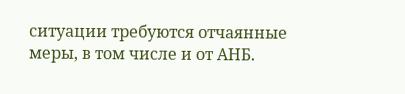ситуации требуются отчаянные меры, в том числе и от АНБ.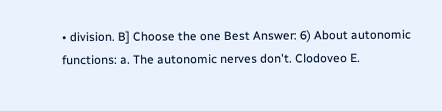• division. B] Choose the one Best Answer: 6) About autonomic functions: a. The autonomic nerves don't. Clodoveo E.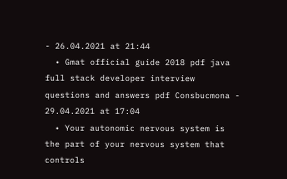- 26.04.2021 at 21:44
  • Gmat official guide 2018 pdf java full stack developer interview questions and answers pdf Consbucmona - 29.04.2021 at 17:04
  • Your autonomic nervous system is the part of your nervous system that controls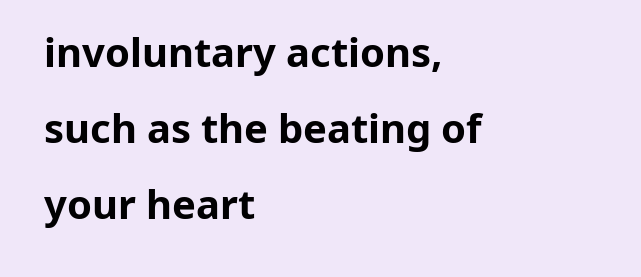involuntary actions, such as the beating of your heart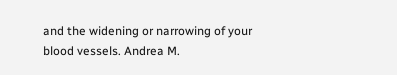and the widening or narrowing of your blood vessels. Andrea M.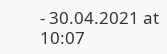- 30.04.2021 at 10:07